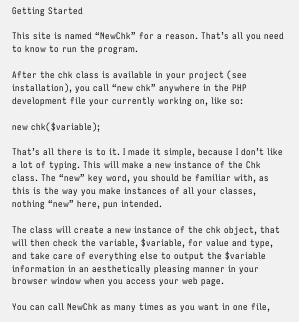Getting Started

This site is named “NewChk” for a reason. That’s all you need to know to run the program.

After the chk class is available in your project (see installation), you call “new chk” anywhere in the PHP development file your currently working on, like so:

new chk($variable);

That’s all there is to it. I made it simple, because I don’t like a lot of typing. This will make a new instance of the Chk class. The “new” key word, you should be familiar with, as this is the way you make instances of all your classes, nothing “new” here, pun intended.

The class will create a new instance of the chk object, that will then check the variable, $variable, for value and type, and take care of everything else to output the $variable information in an aesthetically pleasing manner in your browser window when you access your web page.

You can call NewChk as many times as you want in one file,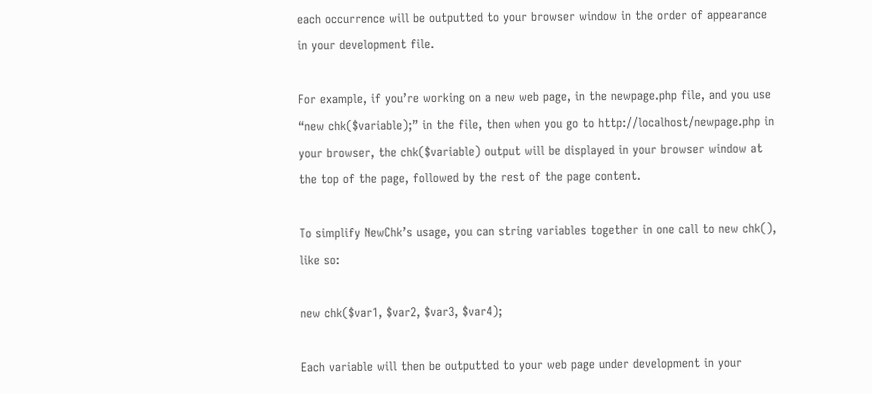each occurrence will be outputted to your browser window in the order of appearance in your development file.

For example, if you’re working on a new web page, in the newpage.php file, and you use “new chk($variable);” in the file, then when you go to http://localhost/newpage.php in your browser, the chk($variable) output will be displayed in your browser window at the top of the page, followed by the rest of the page content.

To simplify NewChk’s usage, you can string variables together in one call to new chk(), like so:

new chk($var1, $var2, $var3, $var4);

Each variable will then be outputted to your web page under development in your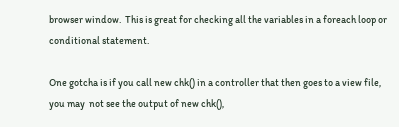browser window.  This is great for checking all the variables in a foreach loop or conditional statement.

One gotcha is if you call new chk() in a controller that then goes to a view file, you may  not see the output of new chk(),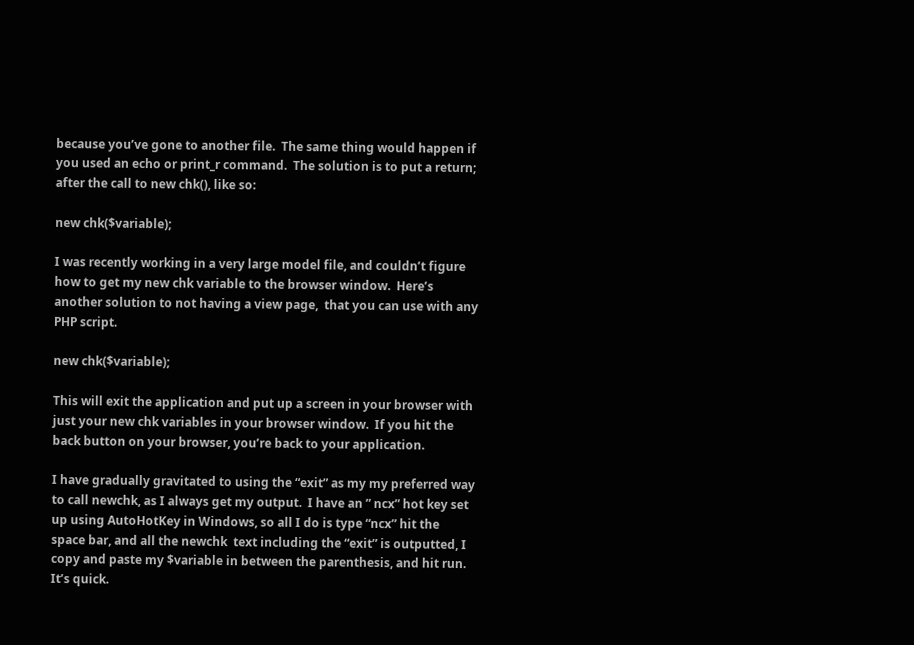because you’ve gone to another file.  The same thing would happen if you used an echo or print_r command.  The solution is to put a return; after the call to new chk(), like so:

new chk($variable);

I was recently working in a very large model file, and couldn’t figure how to get my new chk variable to the browser window.  Here’s another solution to not having a view page,  that you can use with any PHP script.

new chk($variable);

This will exit the application and put up a screen in your browser with just your new chk variables in your browser window.  If you hit the back button on your browser, you’re back to your application.

I have gradually gravitated to using the “exit” as my my preferred way to call newchk, as I always get my output.  I have an ” ncx” hot key set up using AutoHotKey in Windows, so all I do is type “ncx” hit the space bar, and all the newchk  text including the “exit” is outputted, I copy and paste my $variable in between the parenthesis, and hit run.  It’s quick.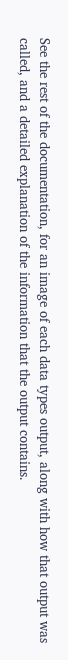See the rest of the documentation, for an image of each data types output, along with how that output was called, and a detailed explanation of the information that the output contains.